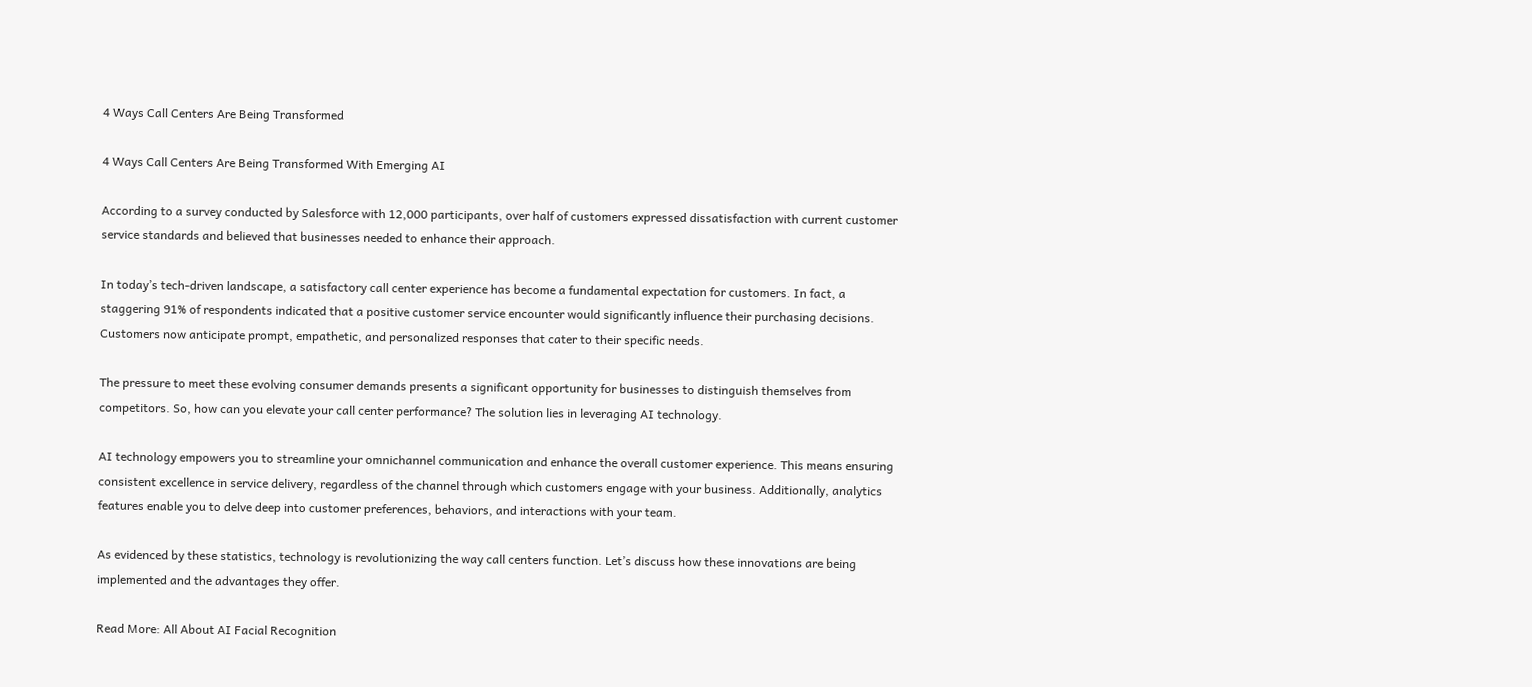4 Ways Call Centers Are Being Transformed

4 Ways Call Centers Are Being Transformed With Emerging AI

According to a survey conducted by Salesforce with 12,000 participants, over half of customers expressed dissatisfaction with current customer service standards and believed that businesses needed to enhance their approach.

In today’s tech-driven landscape, a satisfactory call center experience has become a fundamental expectation for customers. In fact, a staggering 91% of respondents indicated that a positive customer service encounter would significantly influence their purchasing decisions. Customers now anticipate prompt, empathetic, and personalized responses that cater to their specific needs.

The pressure to meet these evolving consumer demands presents a significant opportunity for businesses to distinguish themselves from competitors. So, how can you elevate your call center performance? The solution lies in leveraging AI technology.

AI technology empowers you to streamline your omnichannel communication and enhance the overall customer experience. This means ensuring consistent excellence in service delivery, regardless of the channel through which customers engage with your business. Additionally, analytics features enable you to delve deep into customer preferences, behaviors, and interactions with your team.

As evidenced by these statistics, technology is revolutionizing the way call centers function. Let’s discuss how these innovations are being implemented and the advantages they offer.

Read More: All About AI Facial Recognition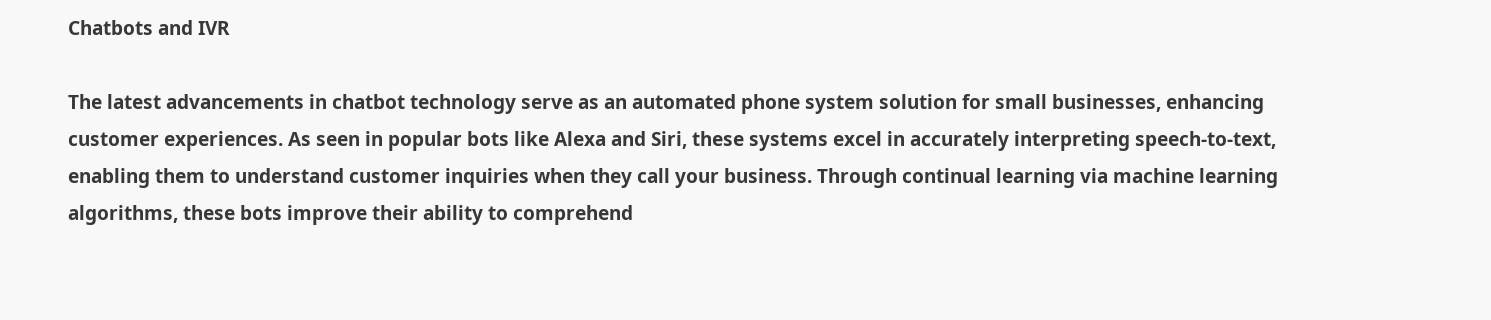Chatbots and IVR

The latest advancements in chatbot technology serve as an automated phone system solution for small businesses, enhancing customer experiences. As seen in popular bots like Alexa and Siri, these systems excel in accurately interpreting speech-to-text, enabling them to understand customer inquiries when they call your business. Through continual learning via machine learning algorithms, these bots improve their ability to comprehend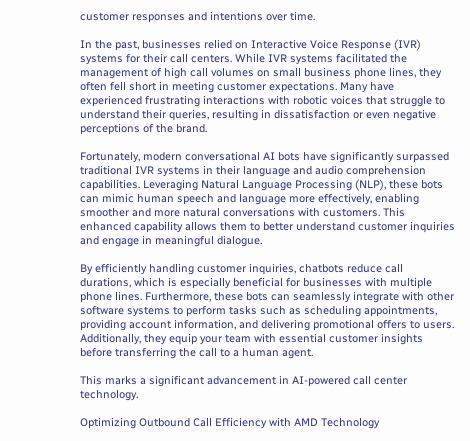customer responses and intentions over time.

In the past, businesses relied on Interactive Voice Response (IVR) systems for their call centers. While IVR systems facilitated the management of high call volumes on small business phone lines, they often fell short in meeting customer expectations. Many have experienced frustrating interactions with robotic voices that struggle to understand their queries, resulting in dissatisfaction or even negative perceptions of the brand.

Fortunately, modern conversational AI bots have significantly surpassed traditional IVR systems in their language and audio comprehension capabilities. Leveraging Natural Language Processing (NLP), these bots can mimic human speech and language more effectively, enabling smoother and more natural conversations with customers. This enhanced capability allows them to better understand customer inquiries and engage in meaningful dialogue.

By efficiently handling customer inquiries, chatbots reduce call durations, which is especially beneficial for businesses with multiple phone lines. Furthermore, these bots can seamlessly integrate with other software systems to perform tasks such as scheduling appointments, providing account information, and delivering promotional offers to users. Additionally, they equip your team with essential customer insights before transferring the call to a human agent.

This marks a significant advancement in AI-powered call center technology.

Optimizing Outbound Call Efficiency with AMD Technology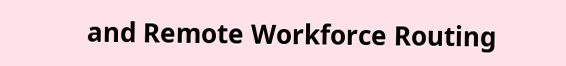and Remote Workforce Routing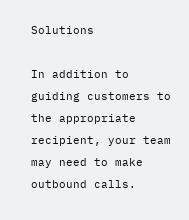Solutions

In addition to guiding customers to the appropriate recipient, your team may need to make outbound calls.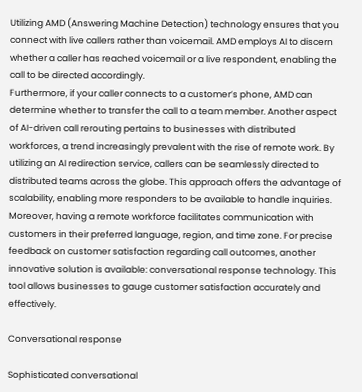Utilizing AMD (Answering Machine Detection) technology ensures that you connect with live callers rather than voicemail. AMD employs AI to discern whether a caller has reached voicemail or a live respondent, enabling the call to be directed accordingly.
Furthermore, if your caller connects to a customer’s phone, AMD can determine whether to transfer the call to a team member. Another aspect of AI-driven call rerouting pertains to businesses with distributed workforces, a trend increasingly prevalent with the rise of remote work. By utilizing an AI redirection service, callers can be seamlessly directed to distributed teams across the globe. This approach offers the advantage of scalability, enabling more responders to be available to handle inquiries.
Moreover, having a remote workforce facilitates communication with customers in their preferred language, region, and time zone. For precise feedback on customer satisfaction regarding call outcomes, another innovative solution is available: conversational response technology. This tool allows businesses to gauge customer satisfaction accurately and effectively.

Conversational response

Sophisticated conversational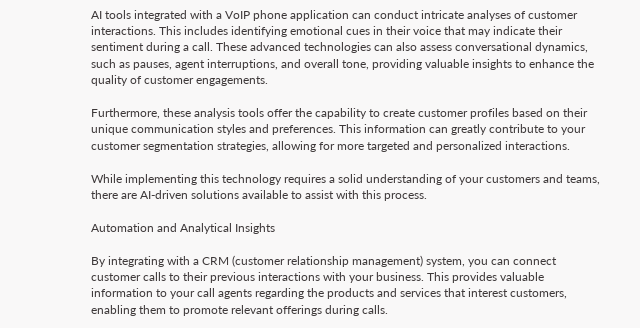AI tools integrated with a VoIP phone application can conduct intricate analyses of customer interactions. This includes identifying emotional cues in their voice that may indicate their sentiment during a call. These advanced technologies can also assess conversational dynamics, such as pauses, agent interruptions, and overall tone, providing valuable insights to enhance the quality of customer engagements.

Furthermore, these analysis tools offer the capability to create customer profiles based on their unique communication styles and preferences. This information can greatly contribute to your customer segmentation strategies, allowing for more targeted and personalized interactions.

While implementing this technology requires a solid understanding of your customers and teams, there are AI-driven solutions available to assist with this process.

Automation and Analytical Insights

By integrating with a CRM (customer relationship management) system, you can connect customer calls to their previous interactions with your business. This provides valuable information to your call agents regarding the products and services that interest customers, enabling them to promote relevant offerings during calls.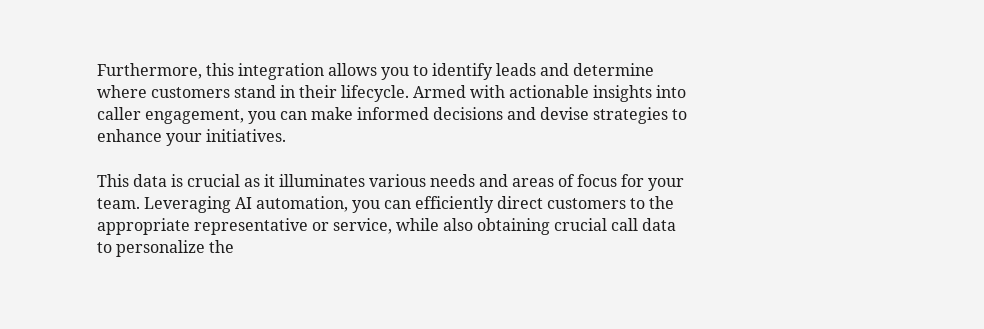Furthermore, this integration allows you to identify leads and determine where customers stand in their lifecycle. Armed with actionable insights into caller engagement, you can make informed decisions and devise strategies to enhance your initiatives.

This data is crucial as it illuminates various needs and areas of focus for your team. Leveraging AI automation, you can efficiently direct customers to the appropriate representative or service, while also obtaining crucial call data to personalize the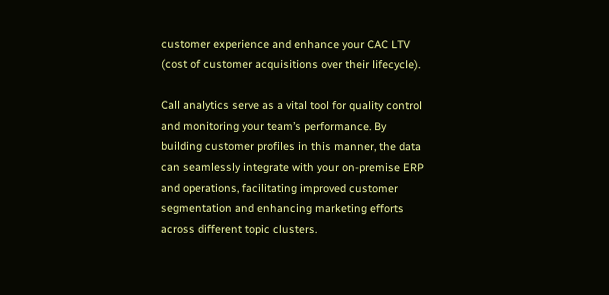customer experience and enhance your CAC LTV (cost of customer acquisitions over their lifecycle).

Call analytics serve as a vital tool for quality control and monitoring your team’s performance. By building customer profiles in this manner, the data can seamlessly integrate with your on-premise ERP and operations, facilitating improved customer segmentation and enhancing marketing efforts across different topic clusters.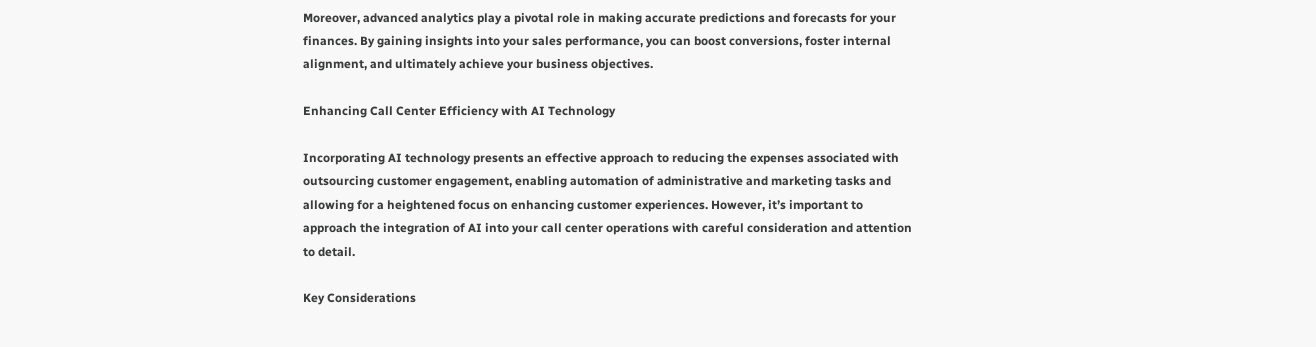Moreover, advanced analytics play a pivotal role in making accurate predictions and forecasts for your finances. By gaining insights into your sales performance, you can boost conversions, foster internal alignment, and ultimately achieve your business objectives.

Enhancing Call Center Efficiency with AI Technology

Incorporating AI technology presents an effective approach to reducing the expenses associated with outsourcing customer engagement, enabling automation of administrative and marketing tasks and allowing for a heightened focus on enhancing customer experiences. However, it’s important to approach the integration of AI into your call center operations with careful consideration and attention to detail.

Key Considerations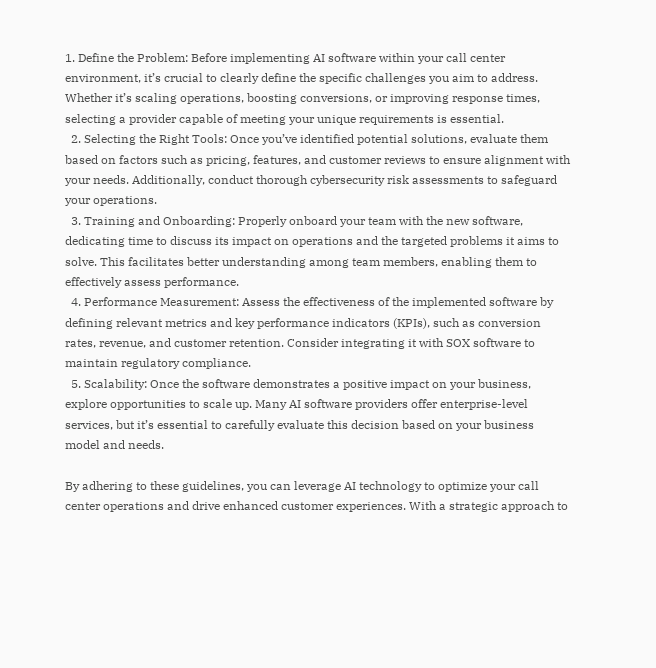1. Define the Problem: Before implementing AI software within your call center environment, it’s crucial to clearly define the specific challenges you aim to address. Whether it’s scaling operations, boosting conversions, or improving response times, selecting a provider capable of meeting your unique requirements is essential.
  2. Selecting the Right Tools: Once you’ve identified potential solutions, evaluate them based on factors such as pricing, features, and customer reviews to ensure alignment with your needs. Additionally, conduct thorough cybersecurity risk assessments to safeguard your operations.
  3. Training and Onboarding: Properly onboard your team with the new software, dedicating time to discuss its impact on operations and the targeted problems it aims to solve. This facilitates better understanding among team members, enabling them to effectively assess performance.
  4. Performance Measurement: Assess the effectiveness of the implemented software by defining relevant metrics and key performance indicators (KPIs), such as conversion rates, revenue, and customer retention. Consider integrating it with SOX software to maintain regulatory compliance.
  5. Scalability: Once the software demonstrates a positive impact on your business, explore opportunities to scale up. Many AI software providers offer enterprise-level services, but it’s essential to carefully evaluate this decision based on your business model and needs.

By adhering to these guidelines, you can leverage AI technology to optimize your call center operations and drive enhanced customer experiences. With a strategic approach to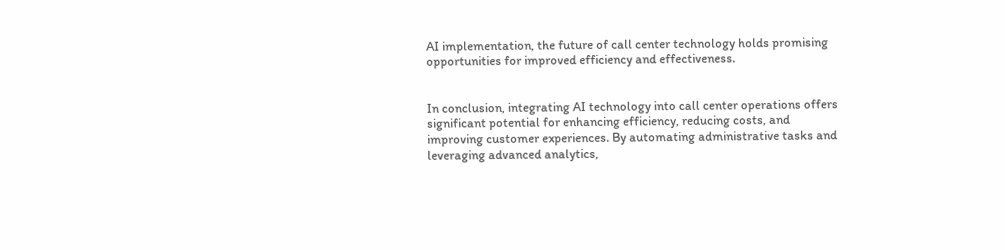AI implementation, the future of call center technology holds promising opportunities for improved efficiency and effectiveness.


In conclusion, integrating AI technology into call center operations offers significant potential for enhancing efficiency, reducing costs, and improving customer experiences. By automating administrative tasks and leveraging advanced analytics,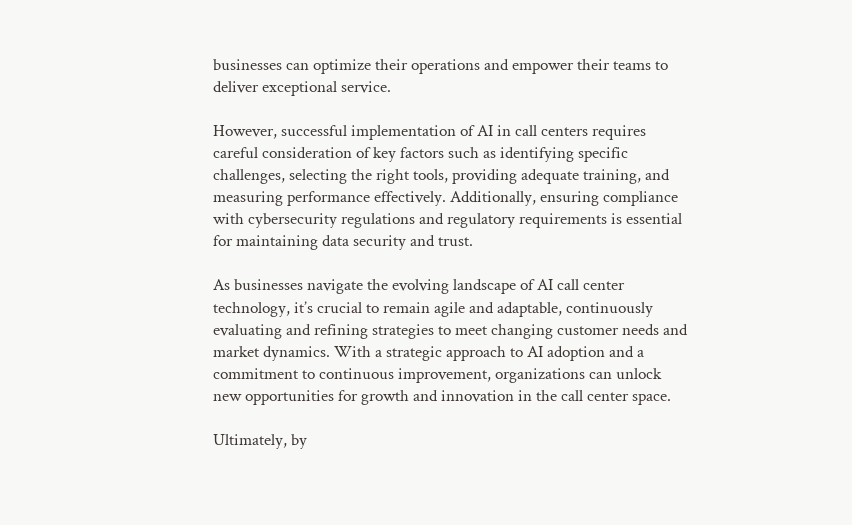businesses can optimize their operations and empower their teams to deliver exceptional service.

However, successful implementation of AI in call centers requires careful consideration of key factors such as identifying specific challenges, selecting the right tools, providing adequate training, and measuring performance effectively. Additionally, ensuring compliance with cybersecurity regulations and regulatory requirements is essential for maintaining data security and trust.

As businesses navigate the evolving landscape of AI call center technology, it’s crucial to remain agile and adaptable, continuously evaluating and refining strategies to meet changing customer needs and market dynamics. With a strategic approach to AI adoption and a commitment to continuous improvement, organizations can unlock new opportunities for growth and innovation in the call center space.

Ultimately, by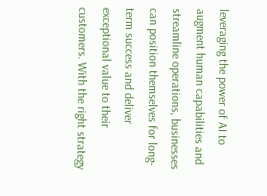leveraging the power of AI to augment human capabilities and streamline operations, businesses can position themselves for long-term success and deliver exceptional value to their customers. With the right strategy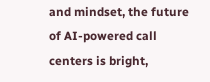and mindset, the future of AI-powered call centers is bright,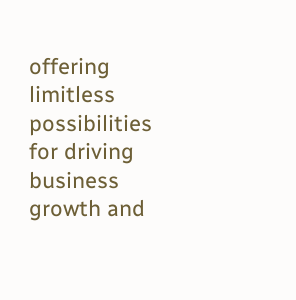offering limitless possibilities for driving business growth and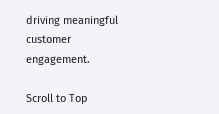driving meaningful customer engagement.

Scroll to Top